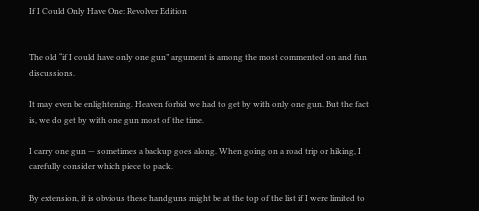If I Could Only Have One: Revolver Edition


The old “if I could have only one gun” argument is among the most commented on and fun discussions.

It may even be enlightening. Heaven forbid we had to get by with only one gun. But the fact is, we do get by with one gun most of the time.

I carry one gun — sometimes a backup goes along. When going on a road trip or hiking, I carefully consider which piece to pack.

By extension, it is obvious these handguns might be at the top of the list if I were limited to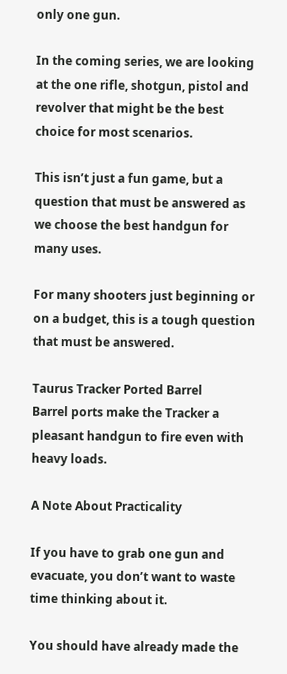only one gun.

In the coming series, we are looking at the one rifle, shotgun, pistol and revolver that might be the best choice for most scenarios.

This isn’t just a fun game, but a question that must be answered as we choose the best handgun for many uses.

For many shooters just beginning or on a budget, this is a tough question that must be answered.

Taurus Tracker Ported Barrel
Barrel ports make the Tracker a pleasant handgun to fire even with heavy loads.

A Note About Practicality

If you have to grab one gun and evacuate, you don’t want to waste time thinking about it.

You should have already made the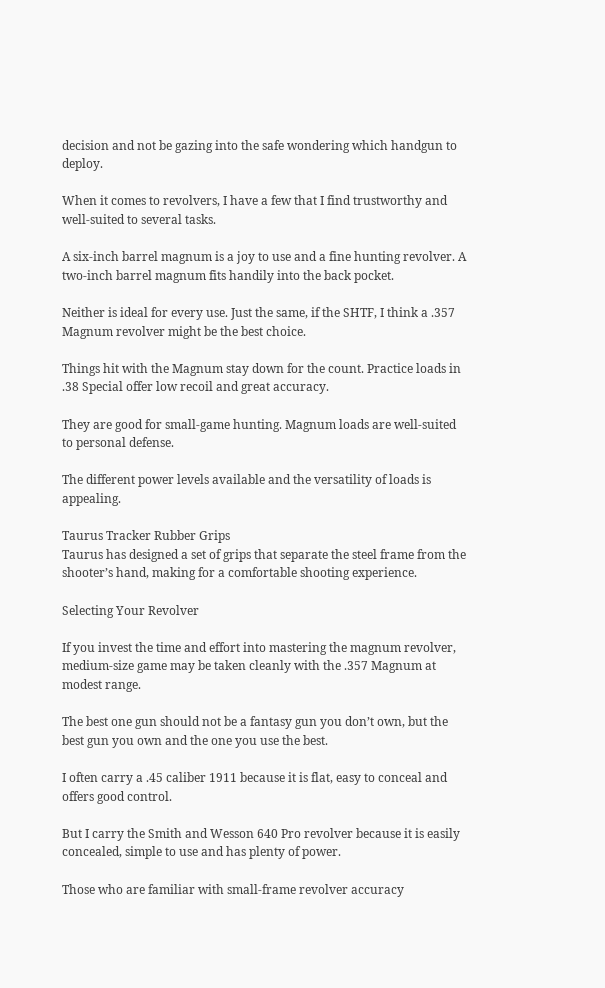decision and not be gazing into the safe wondering which handgun to deploy.

When it comes to revolvers, I have a few that I find trustworthy and well-suited to several tasks.

A six-inch barrel magnum is a joy to use and a fine hunting revolver. A two-inch barrel magnum fits handily into the back pocket.

Neither is ideal for every use. Just the same, if the SHTF, I think a .357 Magnum revolver might be the best choice.

Things hit with the Magnum stay down for the count. Practice loads in .38 Special offer low recoil and great accuracy.

They are good for small-game hunting. Magnum loads are well-suited to personal defense.

The different power levels available and the versatility of loads is appealing.

Taurus Tracker Rubber Grips
Taurus has designed a set of grips that separate the steel frame from the shooter’s hand, making for a comfortable shooting experience.

Selecting Your Revolver

If you invest the time and effort into mastering the magnum revolver, medium-size game may be taken cleanly with the .357 Magnum at modest range.

The best one gun should not be a fantasy gun you don’t own, but the best gun you own and the one you use the best.

I often carry a .45 caliber 1911 because it is flat, easy to conceal and offers good control.

But I carry the Smith and Wesson 640 Pro revolver because it is easily concealed, simple to use and has plenty of power.

Those who are familiar with small-frame revolver accuracy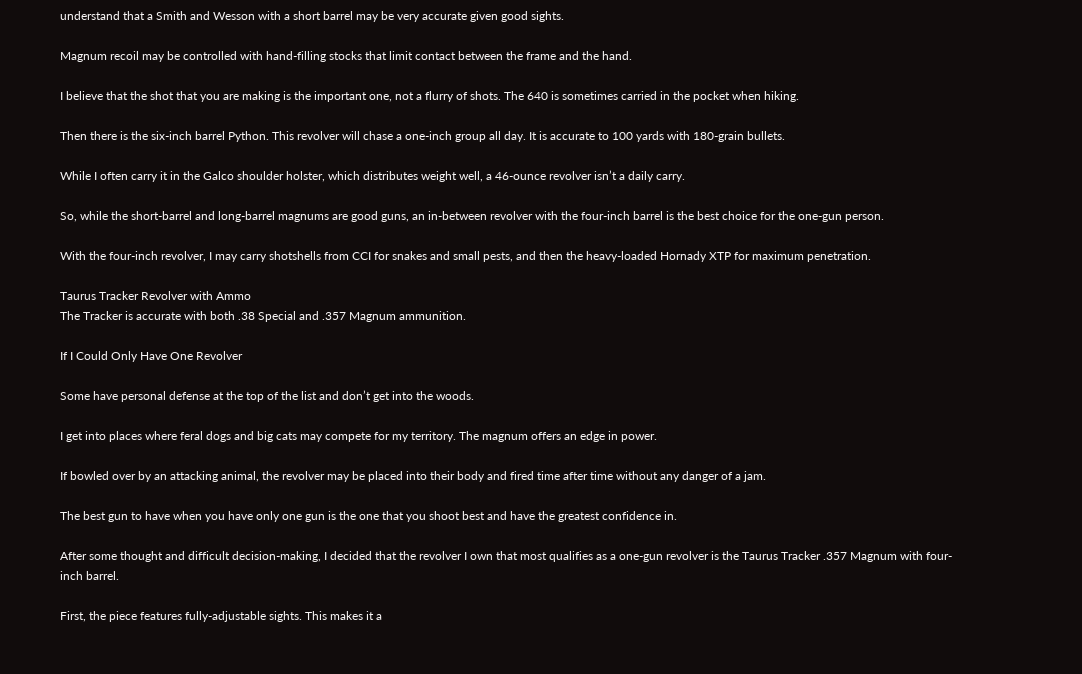understand that a Smith and Wesson with a short barrel may be very accurate given good sights.

Magnum recoil may be controlled with hand-filling stocks that limit contact between the frame and the hand.

I believe that the shot that you are making is the important one, not a flurry of shots. The 640 is sometimes carried in the pocket when hiking.

Then there is the six-inch barrel Python. This revolver will chase a one-inch group all day. It is accurate to 100 yards with 180-grain bullets.

While I often carry it in the Galco shoulder holster, which distributes weight well, a 46-ounce revolver isn’t a daily carry.

So, while the short-barrel and long-barrel magnums are good guns, an in-between revolver with the four-inch barrel is the best choice for the one-gun person.

With the four-inch revolver, I may carry shotshells from CCI for snakes and small pests, and then the heavy-loaded Hornady XTP for maximum penetration.

Taurus Tracker Revolver with Ammo
The Tracker is accurate with both .38 Special and .357 Magnum ammunition.

If I Could Only Have One Revolver

Some have personal defense at the top of the list and don’t get into the woods.

I get into places where feral dogs and big cats may compete for my territory. The magnum offers an edge in power.

If bowled over by an attacking animal, the revolver may be placed into their body and fired time after time without any danger of a jam.

The best gun to have when you have only one gun is the one that you shoot best and have the greatest confidence in.

After some thought and difficult decision-making, I decided that the revolver I own that most qualifies as a one-gun revolver is the Taurus Tracker .357 Magnum with four-inch barrel.

First, the piece features fully-adjustable sights. This makes it a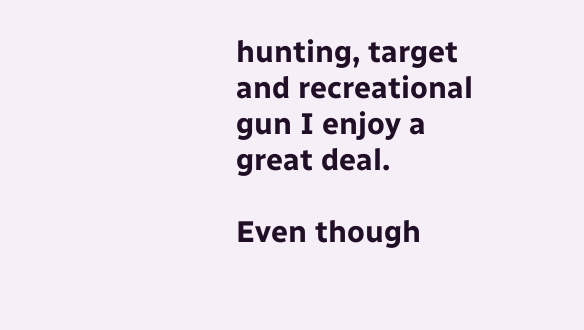hunting, target and recreational gun I enjoy a great deal.

Even though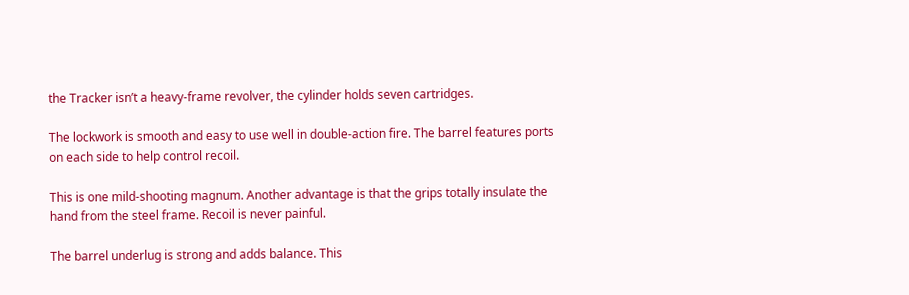the Tracker isn’t a heavy-frame revolver, the cylinder holds seven cartridges.

The lockwork is smooth and easy to use well in double-action fire. The barrel features ports on each side to help control recoil.

This is one mild-shooting magnum. Another advantage is that the grips totally insulate the hand from the steel frame. Recoil is never painful.

The barrel underlug is strong and adds balance. This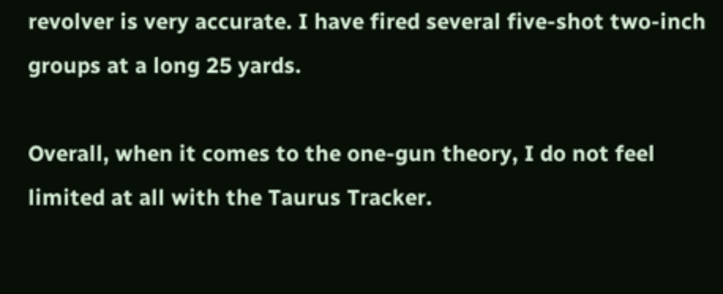revolver is very accurate. I have fired several five-shot two-inch groups at a long 25 yards.

Overall, when it comes to the one-gun theory, I do not feel limited at all with the Taurus Tracker.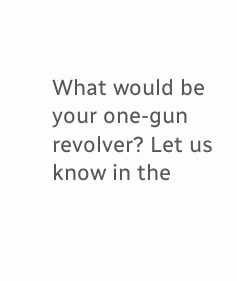What would be your one-gun revolver? Let us know in the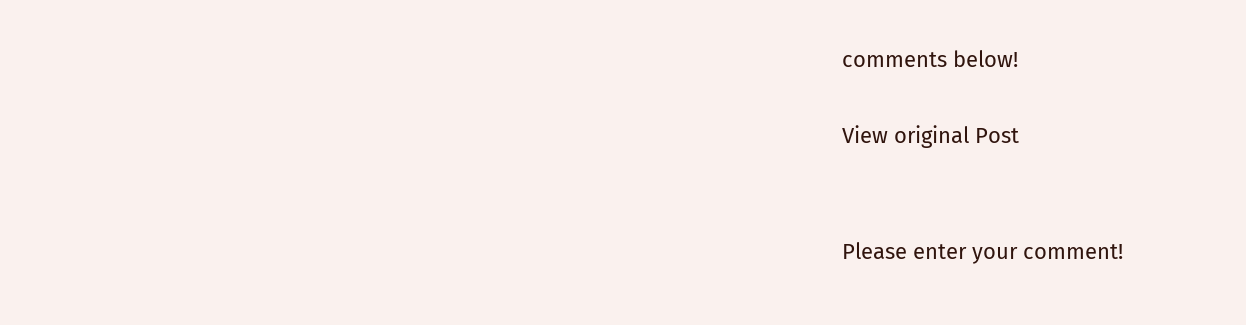comments below!

View original Post


Please enter your comment!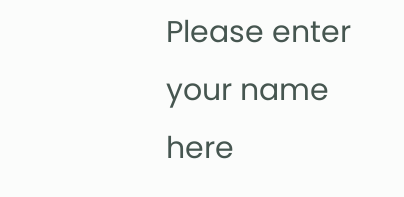Please enter your name here